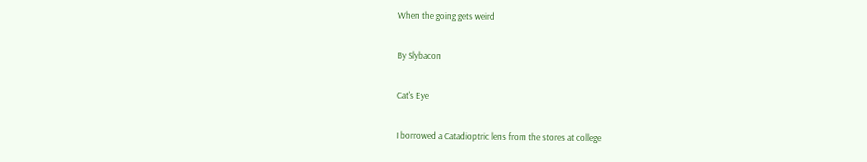When the going gets weird

By Slybacon

Cat's Eye

I borrowed a Catadioptric lens from the stores at college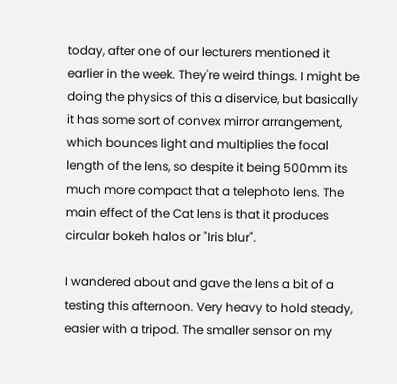today, after one of our lecturers mentioned it earlier in the week. They're weird things. I might be doing the physics of this a diservice, but basically it has some sort of convex mirror arrangement, which bounces light and multiplies the focal length of the lens, so despite it being 500mm its much more compact that a telephoto lens. The main effect of the Cat lens is that it produces circular bokeh halos or "Iris blur".

I wandered about and gave the lens a bit of a testing this afternoon. Very heavy to hold steady, easier with a tripod. The smaller sensor on my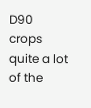D90 crops quite a lot of the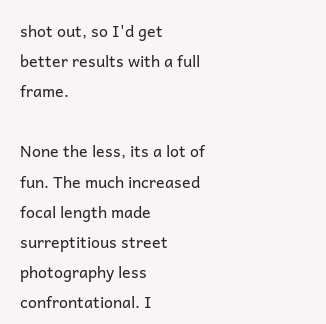shot out, so I'd get better results with a full frame.

None the less, its a lot of fun. The much increased focal length made surreptitious street photography less confrontational. I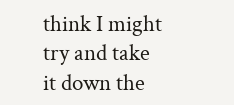think I might try and take it down the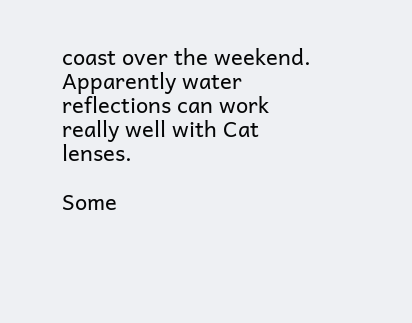coast over the weekend. Apparently water reflections can work really well with Cat lenses.

Some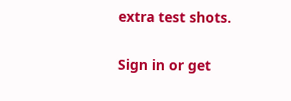extra test shots.

Sign in or get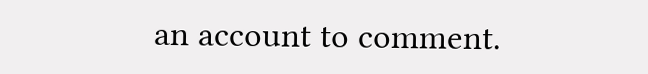an account to comment.